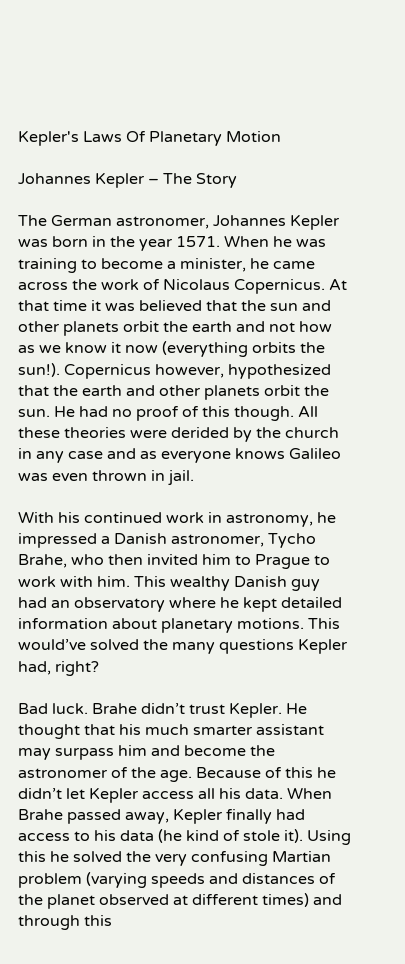Kepler's Laws Of Planetary Motion

Johannes Kepler – The Story

The German astronomer, Johannes Kepler was born in the year 1571. When he was training to become a minister, he came across the work of Nicolaus Copernicus. At that time it was believed that the sun and other planets orbit the earth and not how as we know it now (everything orbits the sun!). Copernicus however, hypothesized that the earth and other planets orbit the sun. He had no proof of this though. All these theories were derided by the church in any case and as everyone knows Galileo was even thrown in jail.

With his continued work in astronomy, he impressed a Danish astronomer, Tycho Brahe, who then invited him to Prague to work with him. This wealthy Danish guy had an observatory where he kept detailed information about planetary motions. This would’ve solved the many questions Kepler had, right?

Bad luck. Brahe didn’t trust Kepler. He thought that his much smarter assistant may surpass him and become the astronomer of the age. Because of this he didn’t let Kepler access all his data. When Brahe passed away, Kepler finally had access to his data (he kind of stole it). Using this he solved the very confusing Martian problem (varying speeds and distances of the planet observed at different times) and through this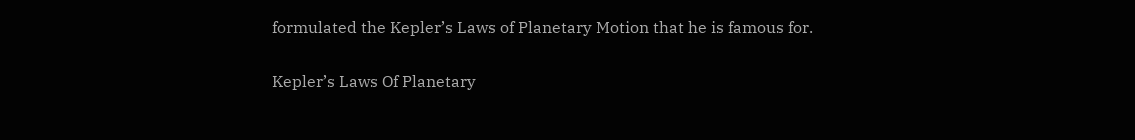formulated the Kepler’s Laws of Planetary Motion that he is famous for.

Kepler’s Laws Of Planetary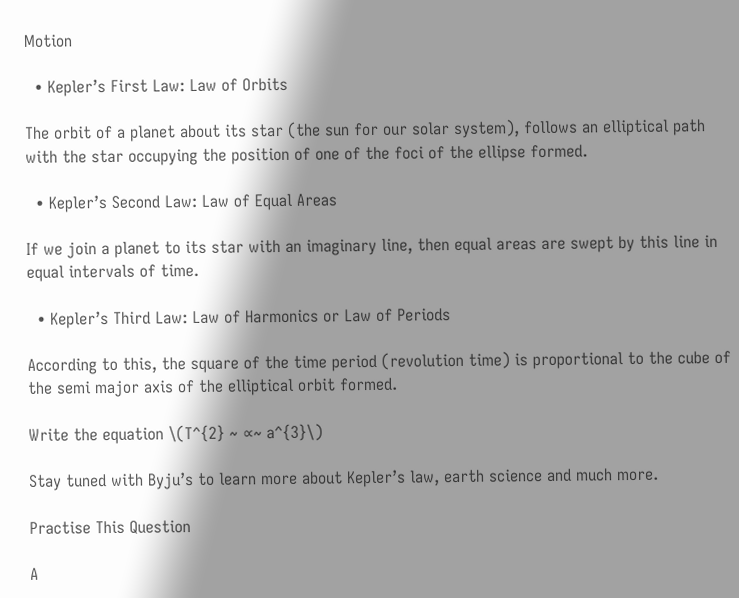Motion

  • Kepler’s First Law: Law of Orbits

The orbit of a planet about its star (the sun for our solar system), follows an elliptical path with the star occupying the position of one of the foci of the ellipse formed.

  • Kepler’s Second Law: Law of Equal Areas

If we join a planet to its star with an imaginary line, then equal areas are swept by this line in equal intervals of time.

  • Kepler’s Third Law: Law of Harmonics or Law of Periods

According to this, the square of the time period (revolution time) is proportional to the cube of the semi major axis of the elliptical orbit formed.

Write the equation \(T^{2} ~ ∝~ a^{3}\)

Stay tuned with Byju’s to learn more about Kepler’s law, earth science and much more.

Practise This Question

A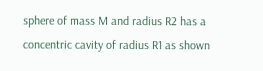sphere of mass M and radius R2 has a concentric cavity of radius R1 as shown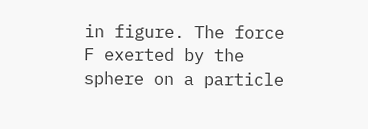in figure. The force F exerted by the sphere on a particle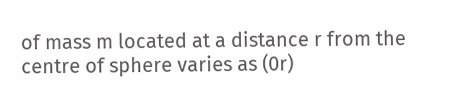of mass m located at a distance r from the centre of sphere varies as (0r)